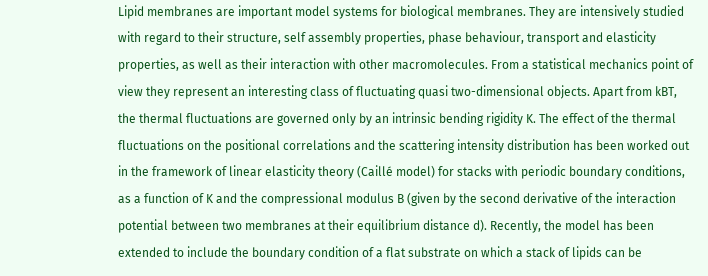Lipid membranes are important model systems for biological membranes. They are intensively studied with regard to their structure, self assembly properties, phase behaviour, transport and elasticity properties, as well as their interaction with other macromolecules. From a statistical mechanics point of view they represent an interesting class of fluctuating quasi two-dimensional objects. Apart from kBT, the thermal fluctuations are governed only by an intrinsic bending rigidity K. The effect of the thermal fluctuations on the positional correlations and the scattering intensity distribution has been worked out in the framework of linear elasticity theory (Caillé model) for stacks with periodic boundary conditions, as a function of K and the compressional modulus B (given by the second derivative of the interaction potential between two membranes at their equilibrium distance d). Recently, the model has been extended to include the boundary condition of a flat substrate on which a stack of lipids can be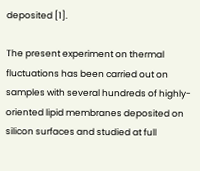deposited [1].

The present experiment on thermal fluctuations has been carried out on samples with several hundreds of highly-oriented lipid membranes deposited on silicon surfaces and studied at full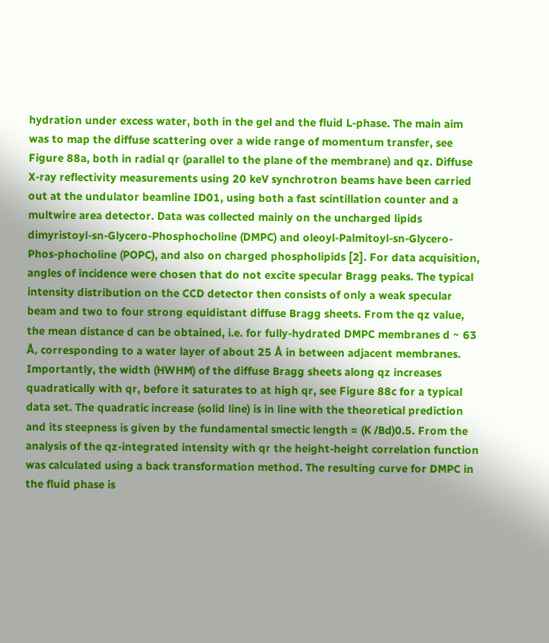hydration under excess water, both in the gel and the fluid L-phase. The main aim was to map the diffuse scattering over a wide range of momentum transfer, see Figure 88a, both in radial qr (parallel to the plane of the membrane) and qz. Diffuse X-ray reflectivity measurements using 20 keV synchrotron beams have been carried out at the undulator beamline ID01, using both a fast scintillation counter and a multwire area detector. Data was collected mainly on the uncharged lipids dimyristoyl-sn-Glycero-Phosphocholine (DMPC) and oleoyl-Palmitoyl-sn-Glycero-Phos-phocholine (POPC), and also on charged phospholipids [2]. For data acquisition, angles of incidence were chosen that do not excite specular Bragg peaks. The typical intensity distribution on the CCD detector then consists of only a weak specular beam and two to four strong equidistant diffuse Bragg sheets. From the qz value, the mean distance d can be obtained, i.e. for fully-hydrated DMPC membranes d ~ 63 Å, corresponding to a water layer of about 25 Å in between adjacent membranes. Importantly, the width (HWHM) of the diffuse Bragg sheets along qz increases quadratically with qr, before it saturates to at high qr, see Figure 88c for a typical data set. The quadratic increase (solid line) is in line with the theoretical prediction and its steepness is given by the fundamental smectic length = (K /Bd)0.5. From the analysis of the qz-integrated intensity with qr the height-height correlation function was calculated using a back transformation method. The resulting curve for DMPC in the fluid phase is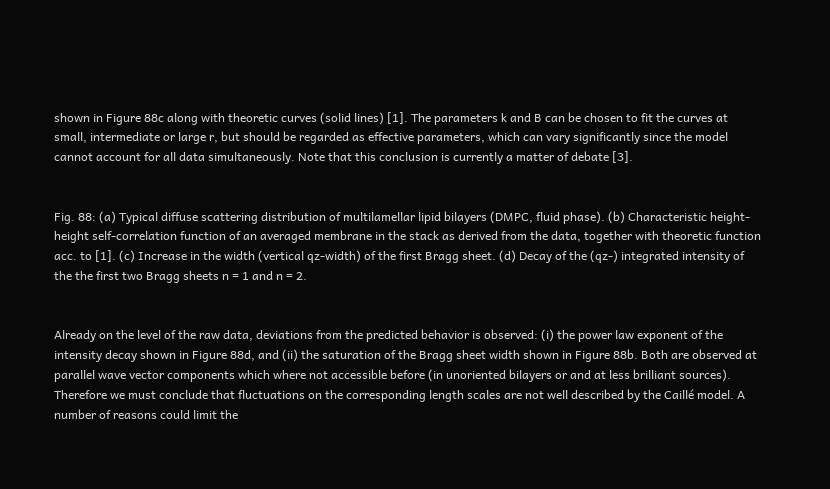shown in Figure 88c along with theoretic curves (solid lines) [1]. The parameters k and B can be chosen to fit the curves at small, intermediate or large r, but should be regarded as effective parameters, which can vary significantly since the model cannot account for all data simultaneously. Note that this conclusion is currently a matter of debate [3].


Fig. 88: (a) Typical diffuse scattering distribution of multilamellar lipid bilayers (DMPC, fluid phase). (b) Characteristic height-height self-correlation function of an averaged membrane in the stack as derived from the data, together with theoretic function acc. to [1]. (c) Increase in the width (vertical qz-width) of the first Bragg sheet. (d) Decay of the (qz-) integrated intensity of the the first two Bragg sheets n = 1 and n = 2.


Already on the level of the raw data, deviations from the predicted behavior is observed: (i) the power law exponent of the intensity decay shown in Figure 88d, and (ii) the saturation of the Bragg sheet width shown in Figure 88b. Both are observed at parallel wave vector components which where not accessible before (in unoriented bilayers or and at less brilliant sources). Therefore we must conclude that fluctuations on the corresponding length scales are not well described by the Caillé model. A number of reasons could limit the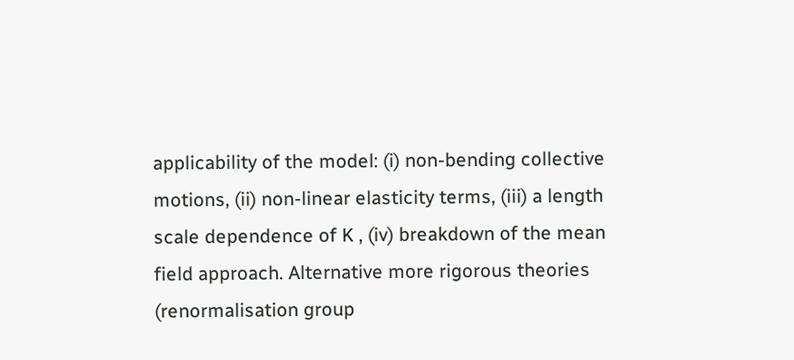applicability of the model: (i) non-bending collective motions, (ii) non-linear elasticity terms, (iii) a length scale dependence of K , (iv) breakdown of the mean field approach. Alternative more rigorous theories (renormalisation group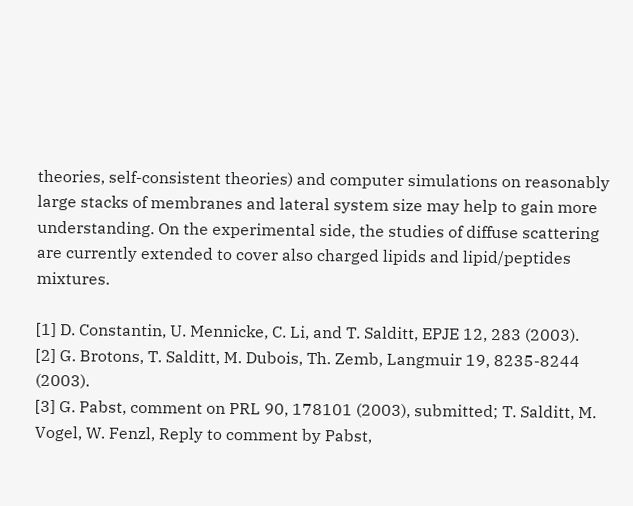theories, self-consistent theories) and computer simulations on reasonably large stacks of membranes and lateral system size may help to gain more understanding. On the experimental side, the studies of diffuse scattering are currently extended to cover also charged lipids and lipid/peptides mixtures.

[1] D. Constantin, U. Mennicke, C. Li, and T. Salditt, EPJE 12, 283 (2003).
[2] G. Brotons, T. Salditt, M. Dubois, Th. Zemb, Langmuir 19, 8235-8244 (2003).
[3] G. Pabst, comment on PRL 90, 178101 (2003), submitted; T. Salditt, M. Vogel, W. Fenzl, Reply to comment by Pabst,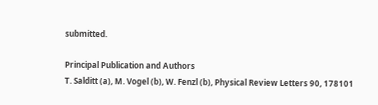submitted.

Principal Publication and Authors
T. Salditt (a), M. Vogel (b), W. Fenzl (b), Physical Review Letters 90, 178101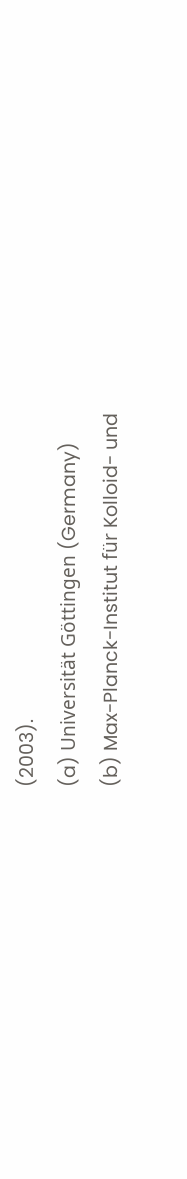(2003).
(a) Universität Göttingen (Germany)
(b) Max-Planck-Institut für Kolloid- und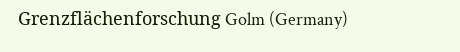Grenzflächenforschung Golm (Germany)